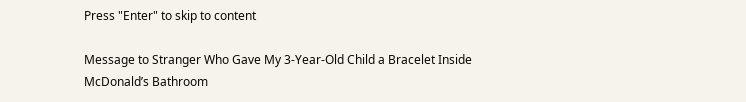Press "Enter" to skip to content

Message to Stranger Who Gave My 3-Year-Old Child a Bracelet Inside McDonald’s Bathroom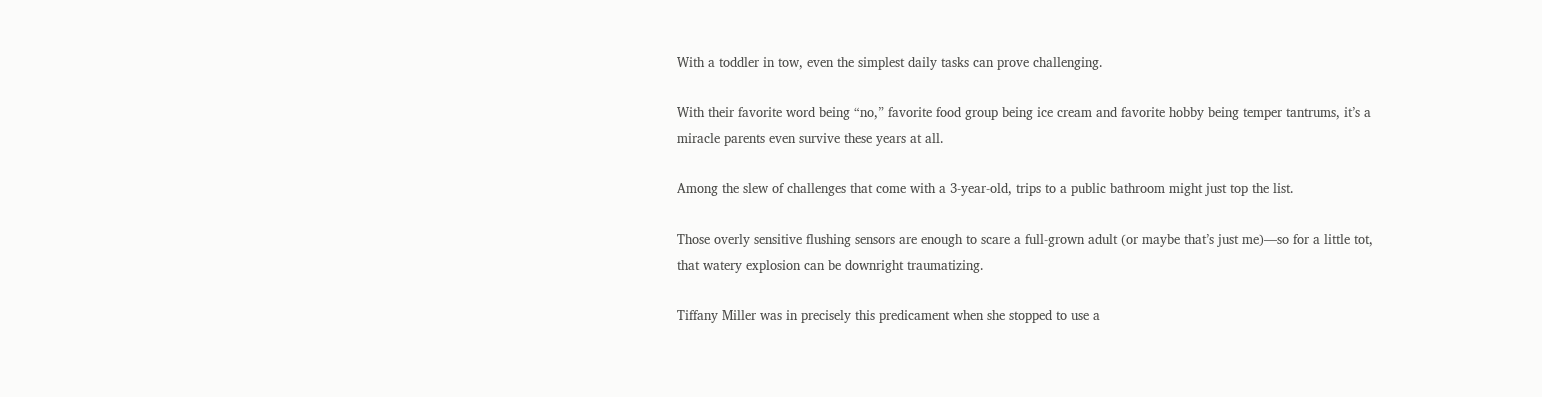With a toddler in tow, even the simplest daily tasks can prove challenging.

With their favorite word being “no,” favorite food group being ice cream and favorite hobby being temper tantrums, it’s a miracle parents even survive these years at all.

Among the slew of challenges that come with a 3-year-old, trips to a public bathroom might just top the list.

Those overly sensitive flushing sensors are enough to scare a full-grown adult (or maybe that’s just me)—so for a little tot, that watery explosion can be downright traumatizing.

Tiffany Miller was in precisely this predicament when she stopped to use a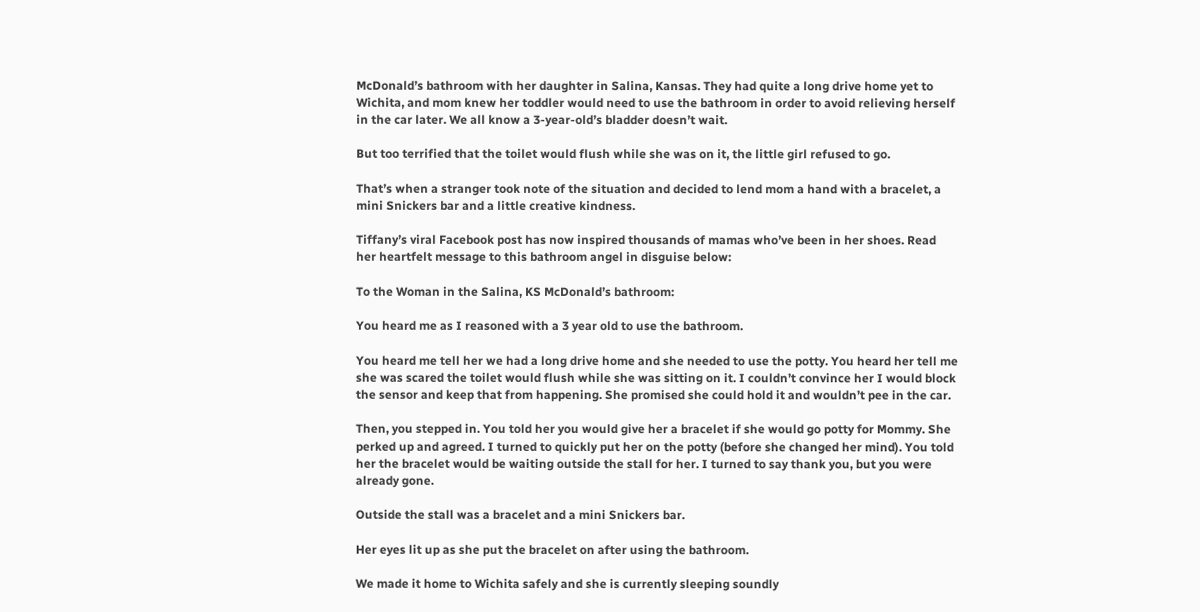McDonald’s bathroom with her daughter in Salina, Kansas. They had quite a long drive home yet to Wichita, and mom knew her toddler would need to use the bathroom in order to avoid relieving herself in the car later. We all know a 3-year-old’s bladder doesn’t wait.

But too terrified that the toilet would flush while she was on it, the little girl refused to go.

That’s when a stranger took note of the situation and decided to lend mom a hand with a bracelet, a mini Snickers bar and a little creative kindness.

Tiffany’s viral Facebook post has now inspired thousands of mamas who’ve been in her shoes. Read her heartfelt message to this bathroom angel in disguise below:

To the Woman in the Salina, KS McDonald’s bathroom:

You heard me as I reasoned with a 3 year old to use the bathroom.

You heard me tell her we had a long drive home and she needed to use the potty. You heard her tell me she was scared the toilet would flush while she was sitting on it. I couldn’t convince her I would block the sensor and keep that from happening. She promised she could hold it and wouldn’t pee in the car.

Then, you stepped in. You told her you would give her a bracelet if she would go potty for Mommy. She perked up and agreed. I turned to quickly put her on the potty (before she changed her mind). You told her the bracelet would be waiting outside the stall for her. I turned to say thank you, but you were already gone.

Outside the stall was a bracelet and a mini Snickers bar.

Her eyes lit up as she put the bracelet on after using the bathroom.

We made it home to Wichita safely and she is currently sleeping soundly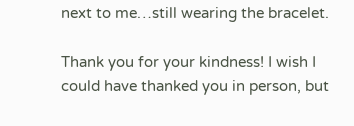next to me…still wearing the bracelet.

Thank you for your kindness! I wish I could have thanked you in person, but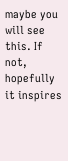maybe you will see this. If not, hopefully it inspires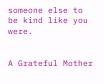someone else to be kind like you were.


A Grateful Mother